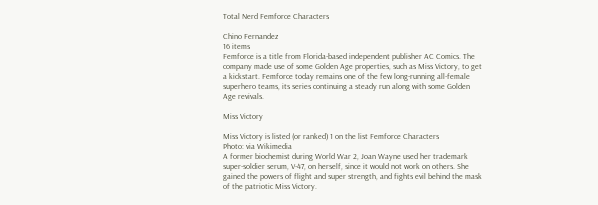Total Nerd Femforce Characters

Chino Fernandez
16 items
Femforce is a title from Florida-based independent publisher AC Comics. The company made use of some Golden Age properties, such as Miss Victory, to get a kickstart. Femforce today remains one of the few long-running all-female superhero teams, its series continuing a steady run along with some Golden Age revivals.

Miss Victory

Miss Victory is listed (or ranked) 1 on the list Femforce Characters
Photo: via Wikimedia
A former biochemist during World War 2, Joan Wayne used her trademark super-soldier serum, V-47, on herself, since it would not work on others. She gained the powers of flight and super strength, and fights evil behind the mask of the patriotic Miss Victory.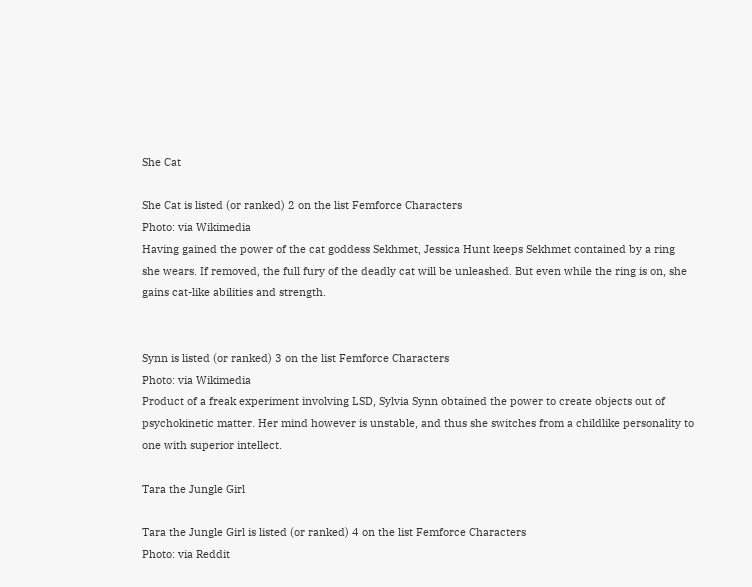She Cat

She Cat is listed (or ranked) 2 on the list Femforce Characters
Photo: via Wikimedia
Having gained the power of the cat goddess Sekhmet, Jessica Hunt keeps Sekhmet contained by a ring she wears. If removed, the full fury of the deadly cat will be unleashed. But even while the ring is on, she gains cat-like abilities and strength.


Synn is listed (or ranked) 3 on the list Femforce Characters
Photo: via Wikimedia
Product of a freak experiment involving LSD, Sylvia Synn obtained the power to create objects out of psychokinetic matter. Her mind however is unstable, and thus she switches from a childlike personality to one with superior intellect.

Tara the Jungle Girl

Tara the Jungle Girl is listed (or ranked) 4 on the list Femforce Characters
Photo: via Reddit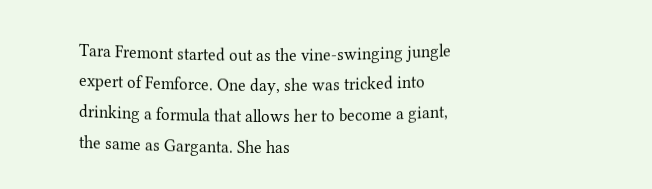Tara Fremont started out as the vine-swinging jungle expert of Femforce. One day, she was tricked into drinking a formula that allows her to become a giant, the same as Garganta. She has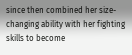since then combined her size-changing ability with her fighting skills to become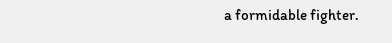a formidable fighter.